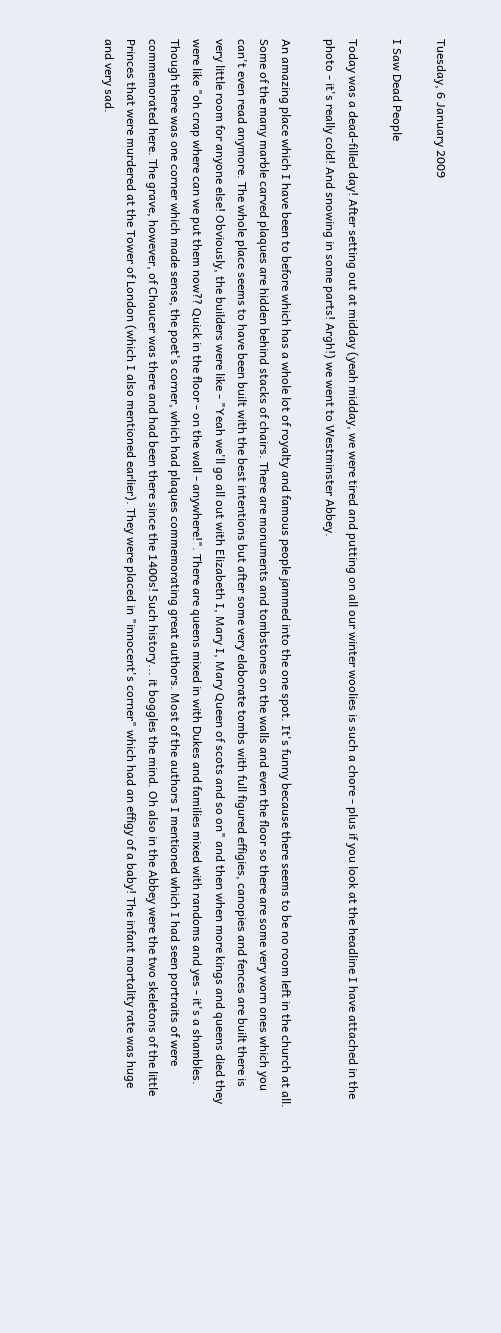Tuesday, 6 January 2009

I Saw Dead People

Today was a dead-filled day! After setting out at midday (yeah midday, we were tired and putting on all our winter woolies is such a chore - plus if you look at the headline I have attached in the photo - it's really cold! And snowing in some parts! Argh!) we went to Westminster Abbey.

An amazing place which I have been to before which has a whole lot of royalty and famous people jammed into the one spot. It's funny because there seems to be no room left in the church at all. Some of the many marble carved plaques are hidden behind stacks of chairs. There are monuments and tombstones on the walls and even the floor so there are some very worn ones which you can't even read anymore. The whole place seems to have been built with the best intentions but after some very elaborate tombs with full figured effigies, canopies and fences are built there is very little room for anyone else! Obviously, the builders were like - "Yeah we'll go all out with Elizabeth I, Mary I, Mary Queen of scots and so on" and then when more kings and queens died they were like "oh crap where can we put them now?? Quick in the floor - on the wall - anywhere!". There are queens mixed in with Dukes and families mixed with randoms and yes - it's a shambles. Though there was one corner which made sense, the poet's corner, which had plaques commemorating great authors. Most of the authors I mentioned which I had seen portraits of were commemorated here. The grave, however, of Chaucer was there and had been there since the 1400s! Such history... it boggles the mind. Oh also in the Abbey were the two skeletons of the little Princes that were murdered at the Tower of London (which I also mentioned earlier). They were placed in "innocent's corner" which had an effigy of a baby! The infant mortality rate was huge and very sad.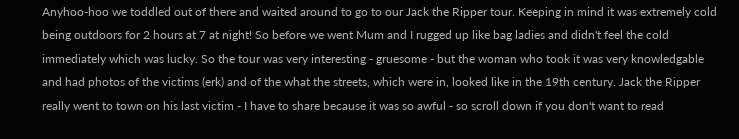Anyhoo-hoo we toddled out of there and waited around to go to our Jack the Ripper tour. Keeping in mind it was extremely cold being outdoors for 2 hours at 7 at night! So before we went Mum and I rugged up like bag ladies and didn't feel the cold immediately which was lucky. So the tour was very interesting - gruesome - but the woman who took it was very knowledgable and had photos of the victims (erk) and of the what the streets, which were in, looked like in the 19th century. Jack the Ripper really went to town on his last victim - I have to share because it was so awful - so scroll down if you don't want to read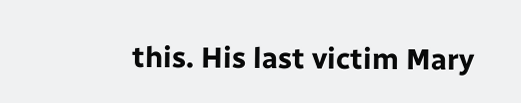this. His last victim Mary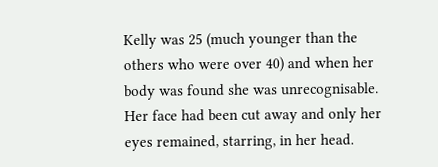Kelly was 25 (much younger than the others who were over 40) and when her body was found she was unrecognisable. Her face had been cut away and only her eyes remained, starring, in her head.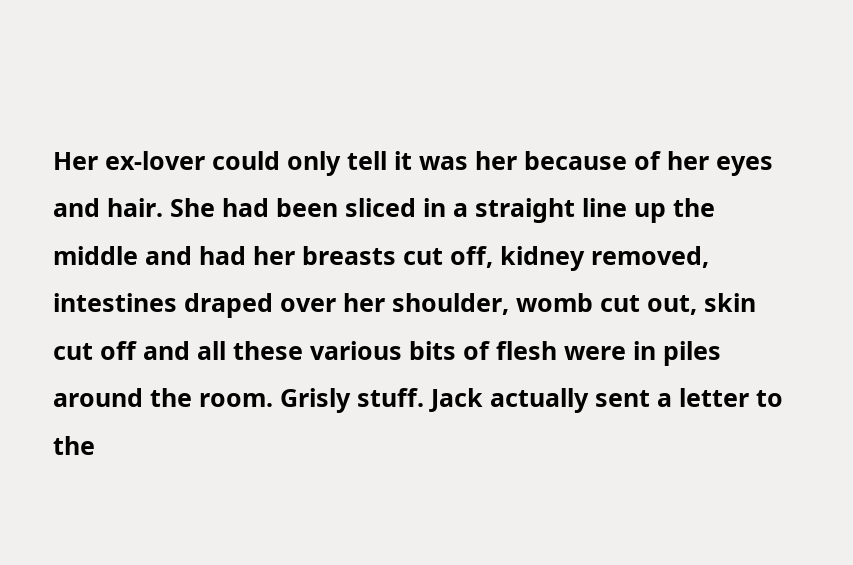Her ex-lover could only tell it was her because of her eyes and hair. She had been sliced in a straight line up the middle and had her breasts cut off, kidney removed, intestines draped over her shoulder, womb cut out, skin cut off and all these various bits of flesh were in piles around the room. Grisly stuff. Jack actually sent a letter to the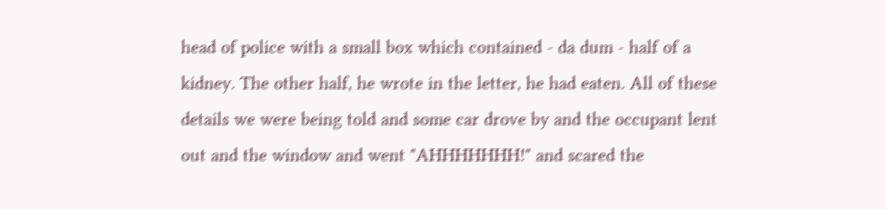head of police with a small box which contained - da dum - half of a kidney. The other half, he wrote in the letter, he had eaten. All of these details we were being told and some car drove by and the occupant lent out and the window and went "AHHHHHHH!" and scared the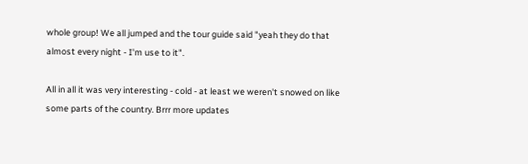whole group! We all jumped and the tour guide said "yeah they do that almost every night - I'm use to it".

All in all it was very interesting - cold - at least we weren't snowed on like some parts of the country. Brrr more updates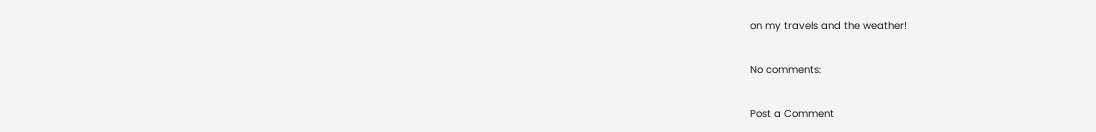on my travels and the weather!

No comments:

Post a Comment